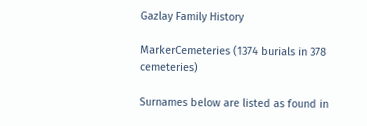Gazlay Family History

MarkerCemeteries (1374 burials in 378 cemeteries)

Surnames below are listed as found in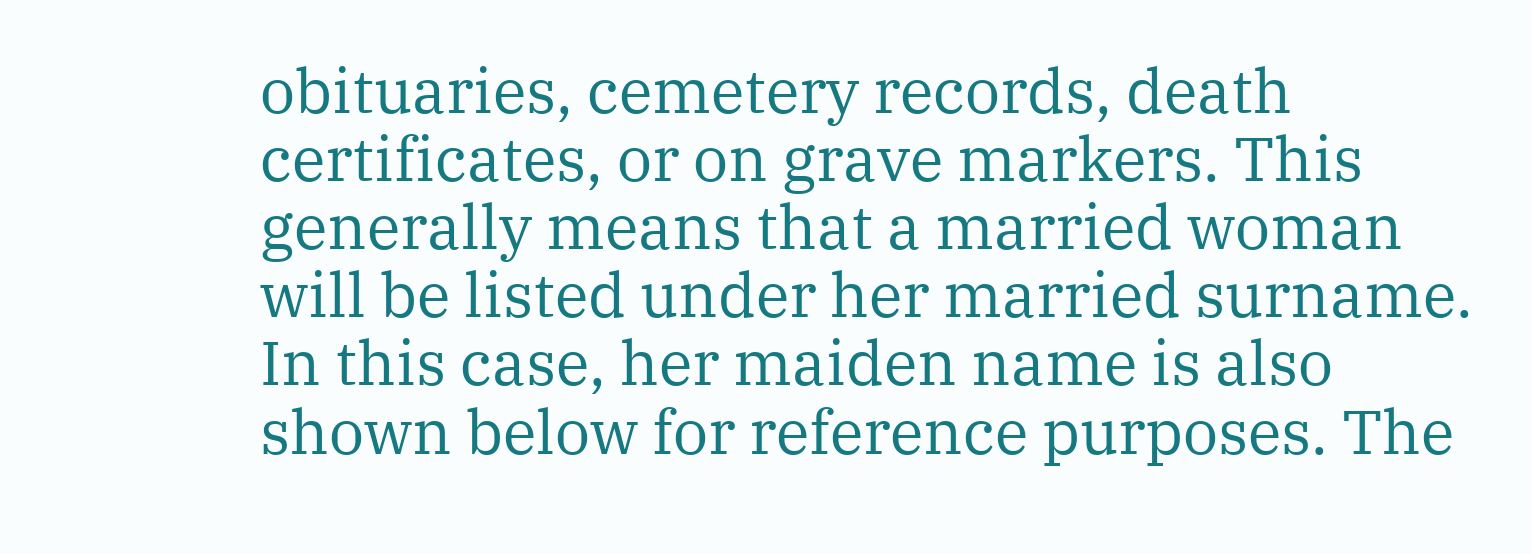obituaries, cemetery records, death certificates, or on grave markers. This generally means that a married woman will be listed under her married surname. In this case, her maiden name is also shown below for reference purposes. The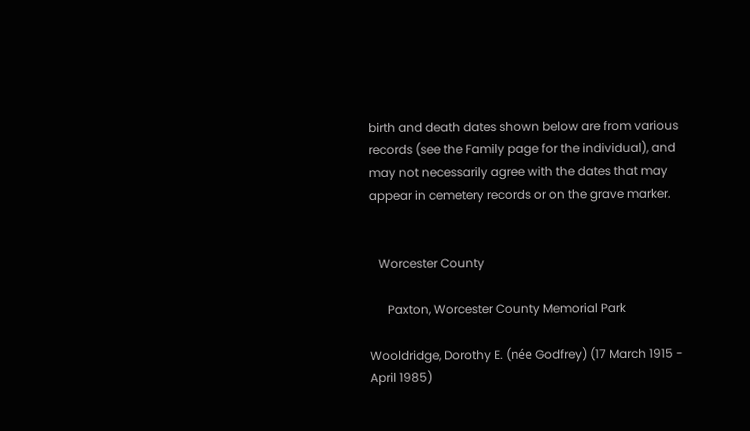birth and death dates shown below are from various records (see the Family page for the individual), and may not necessarily agree with the dates that may appear in cemetery records or on the grave marker.


   Worcester County

      Paxton, Worcester County Memorial Park

Wooldridge, Dorothy E. (née Godfrey) (17 March 1915 - April 1985)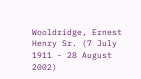Wooldridge, Ernest Henry Sr. (7 July 1911 - 28 August 2002)